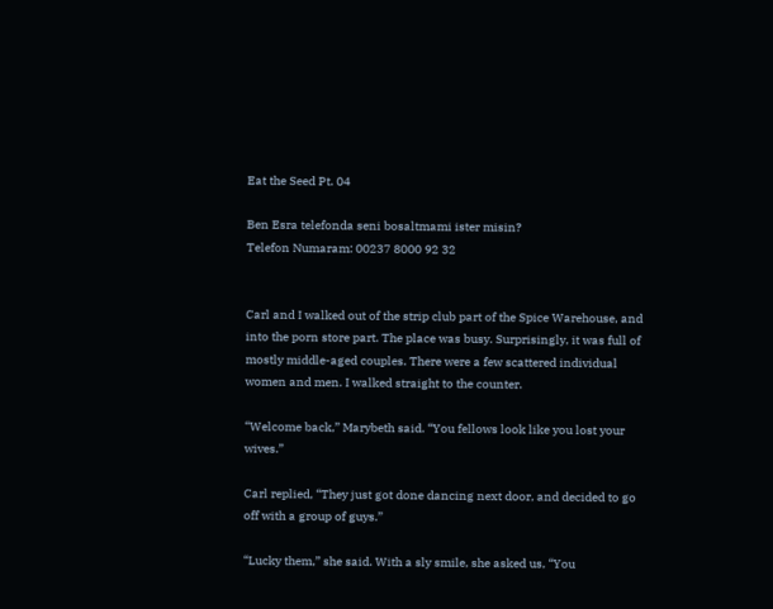Eat the Seed Pt. 04

Ben Esra telefonda seni bosaltmami ister misin?
Telefon Numaram: 00237 8000 92 32


Carl and I walked out of the strip club part of the Spice Warehouse, and into the porn store part. The place was busy. Surprisingly, it was full of mostly middle-aged couples. There were a few scattered individual women and men. I walked straight to the counter.

“Welcome back,” Marybeth said. “You fellows look like you lost your wives.”

Carl replied, “They just got done dancing next door, and decided to go off with a group of guys.”

“Lucky them,” she said. With a sly smile, she asked us, “You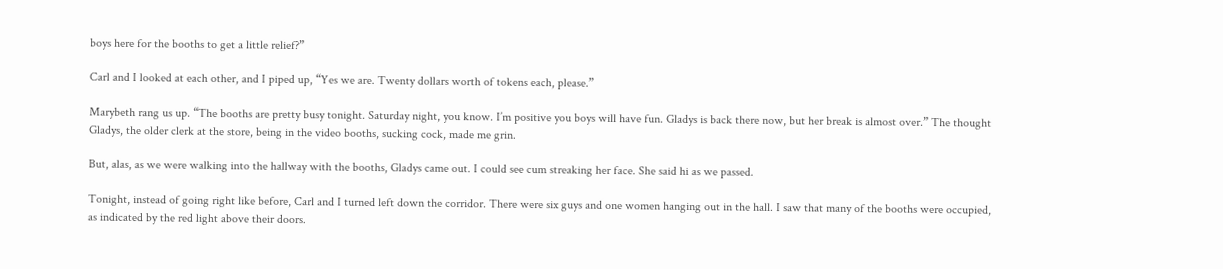boys here for the booths to get a little relief?”

Carl and I looked at each other, and I piped up, “Yes we are. Twenty dollars worth of tokens each, please.”

Marybeth rang us up. “The booths are pretty busy tonight. Saturday night, you know. I’m positive you boys will have fun. Gladys is back there now, but her break is almost over.” The thought Gladys, the older clerk at the store, being in the video booths, sucking cock, made me grin.

But, alas, as we were walking into the hallway with the booths, Gladys came out. I could see cum streaking her face. She said hi as we passed.

Tonight, instead of going right like before, Carl and I turned left down the corridor. There were six guys and one women hanging out in the hall. I saw that many of the booths were occupied, as indicated by the red light above their doors.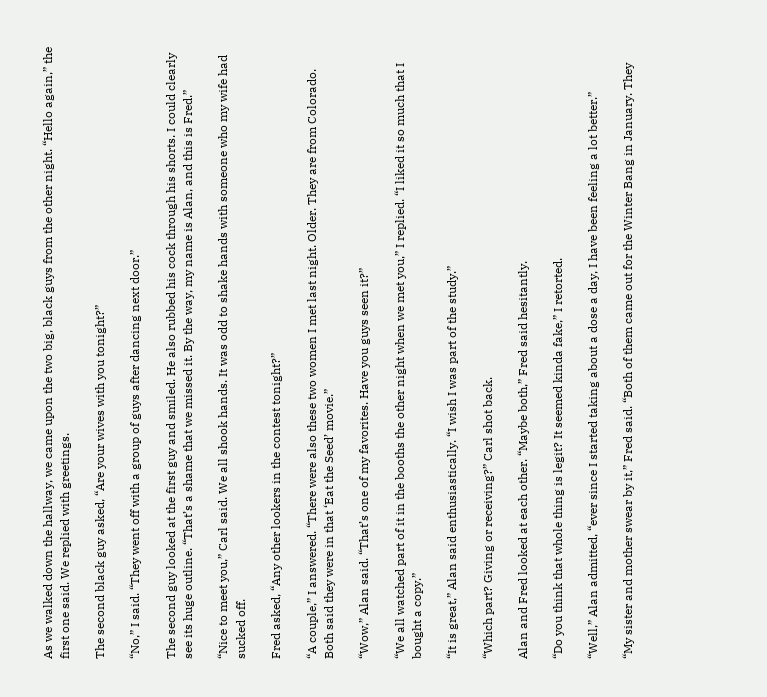As we walked down the hallway, we came upon the two big, black guys from the other night. “Hello again,” the first one said. We replied with greetings.

The second black guy asked, “Are your wives with you tonight?”

“No,” I said. “They went off with a group of guys after dancing next door.”

The second guy looked at the first guy and smiled. He also rubbed his cock through his shorts. I could clearly see its huge outline. “That’s a shame that we missed it. By the way, my name is Alan, and this is Fred.”

“Nice to meet you,” Carl said. We all shook hands. It was odd to shake hands with someone who my wife had sucked off.

Fred asked, “Any other lookers in the contest tonight?”

“A couple,” I answered. “There were also these two women I met last night. Older. They are from Colorado. Both said they were in that ‘Eat the Seed’ movie.”

“Wow,” Alan said. “That’s one of my favorites. Have you guys seen it?”

“We all watched part of it in the booths the other night when we met you,” I replied. “I liked it so much that I bought a copy.”

“It is great,” Alan said enthusiastically. “I wish I was part of the study.”

“Which part? Giving or receiving?” Carl shot back.

Alan and Fred looked at each other. “Maybe both,” Fred said hesitantly.

“Do you think that whole thing is legit? It seemed kinda fake,” I retorted.

“Well,” Alan admitted, “ever since I started taking about a dose a day, I have been feeling a lot better.”

“My sister and mother swear by it,” Fred said. “Both of them came out for the Winter Bang in January. They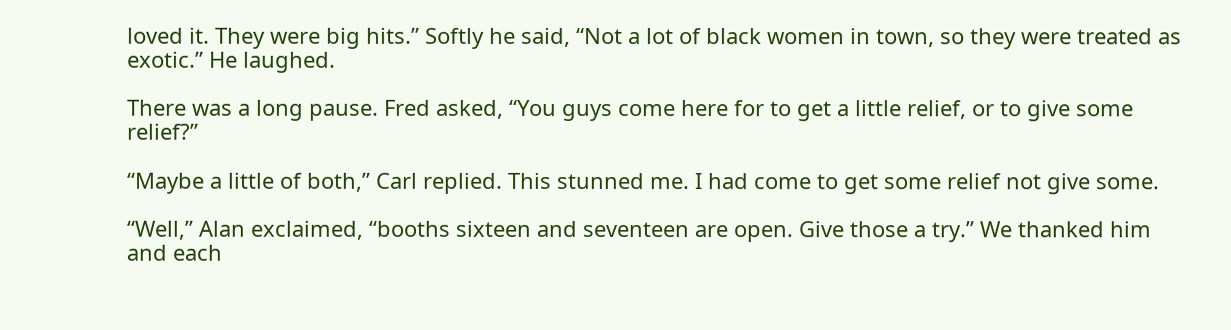loved it. They were big hits.” Softly he said, “Not a lot of black women in town, so they were treated as exotic.” He laughed.

There was a long pause. Fred asked, “You guys come here for to get a little relief, or to give some relief?”

“Maybe a little of both,” Carl replied. This stunned me. I had come to get some relief not give some.

“Well,” Alan exclaimed, “booths sixteen and seventeen are open. Give those a try.” We thanked him and each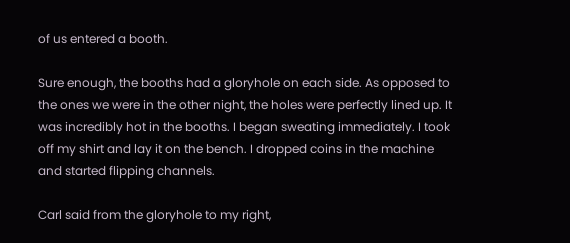of us entered a booth.

Sure enough, the booths had a gloryhole on each side. As opposed to the ones we were in the other night, the holes were perfectly lined up. It was incredibly hot in the booths. I began sweating immediately. I took off my shirt and lay it on the bench. I dropped coins in the machine and started flipping channels.

Carl said from the gloryhole to my right,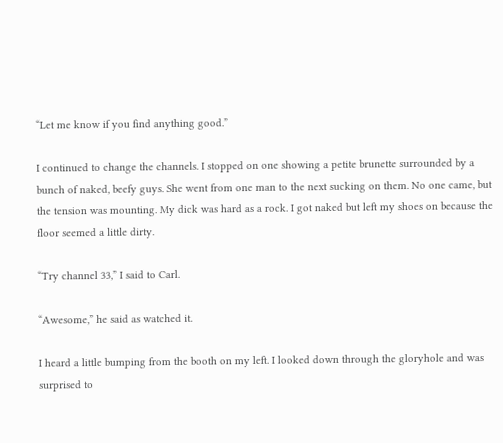“Let me know if you find anything good.”

I continued to change the channels. I stopped on one showing a petite brunette surrounded by a bunch of naked, beefy guys. She went from one man to the next sucking on them. No one came, but the tension was mounting. My dick was hard as a rock. I got naked but left my shoes on because the floor seemed a little dirty.

“Try channel 33,” I said to Carl.

“Awesome,” he said as watched it.

I heard a little bumping from the booth on my left. I looked down through the gloryhole and was surprised to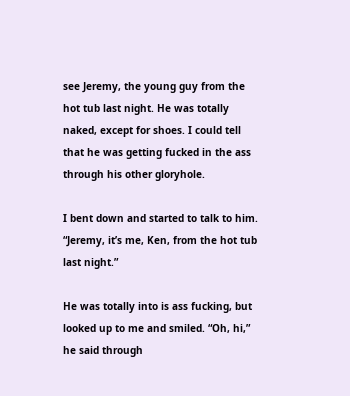see Jeremy, the young guy from the hot tub last night. He was totally naked, except for shoes. I could tell that he was getting fucked in the ass through his other gloryhole.

I bent down and started to talk to him. “Jeremy, it’s me, Ken, from the hot tub last night.”

He was totally into is ass fucking, but looked up to me and smiled. “Oh, hi,” he said through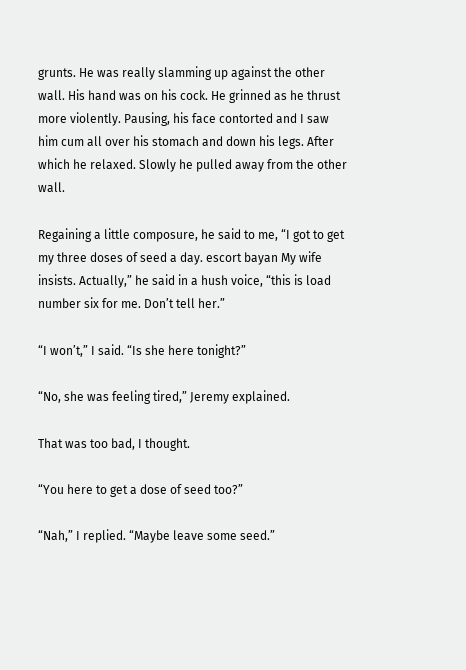grunts. He was really slamming up against the other wall. His hand was on his cock. He grinned as he thrust more violently. Pausing, his face contorted and I saw him cum all over his stomach and down his legs. After which he relaxed. Slowly he pulled away from the other wall.

Regaining a little composure, he said to me, “I got to get my three doses of seed a day. escort bayan My wife insists. Actually,” he said in a hush voice, “this is load number six for me. Don’t tell her.”

“I won’t,” I said. “Is she here tonight?”

“No, she was feeling tired,” Jeremy explained.

That was too bad, I thought.

“You here to get a dose of seed too?”

“Nah,” I replied. “Maybe leave some seed.”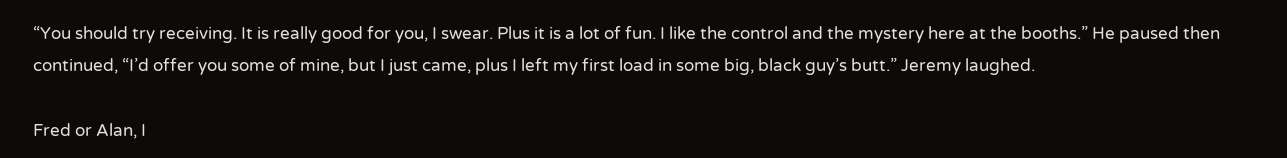“You should try receiving. It is really good for you, I swear. Plus it is a lot of fun. I like the control and the mystery here at the booths.” He paused then continued, “I’d offer you some of mine, but I just came, plus I left my first load in some big, black guy’s butt.” Jeremy laughed.

Fred or Alan, I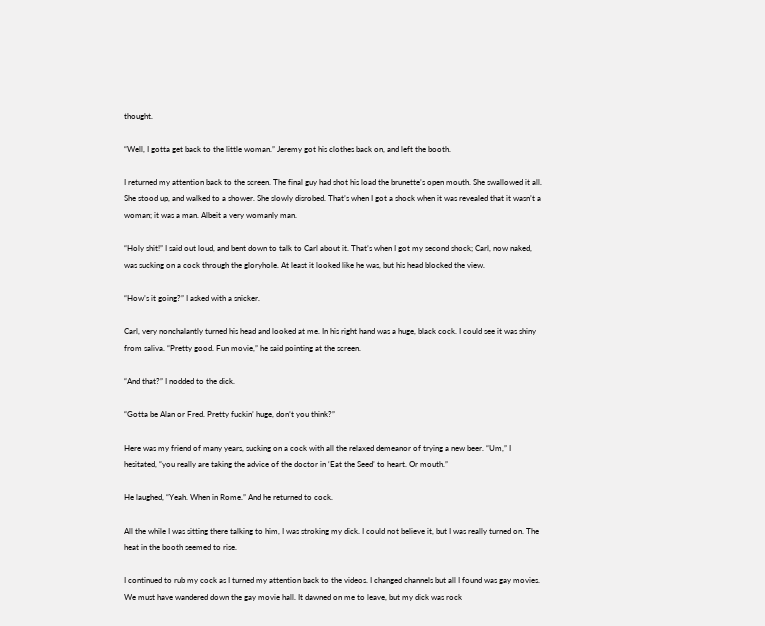thought.

“Well, I gotta get back to the little woman.” Jeremy got his clothes back on, and left the booth.

I returned my attention back to the screen. The final guy had shot his load the brunette’s open mouth. She swallowed it all. She stood up, and walked to a shower. She slowly disrobed. That’s when I got a shock when it was revealed that it wasn’t a woman; it was a man. Albeit a very womanly man.

“Holy shit!” I said out loud, and bent down to talk to Carl about it. That’s when I got my second shock; Carl, now naked, was sucking on a cock through the gloryhole. At least it looked like he was, but his head blocked the view.

“How’s it going?” I asked with a snicker.

Carl, very nonchalantly turned his head and looked at me. In his right hand was a huge, black cock. I could see it was shiny from saliva. “Pretty good. Fun movie,” he said pointing at the screen.

“And that?” I nodded to the dick.

“Gotta be Alan or Fred. Pretty fuckin’ huge, don’t you think?”

Here was my friend of many years, sucking on a cock with all the relaxed demeanor of trying a new beer. “Um,” I hesitated, “you really are taking the advice of the doctor in ‘Eat the Seed’ to heart. Or mouth.”

He laughed, “Yeah. When in Rome.” And he returned to cock.

All the while I was sitting there talking to him, I was stroking my dick. I could not believe it, but I was really turned on. The heat in the booth seemed to rise.

I continued to rub my cock as I turned my attention back to the videos. I changed channels but all I found was gay movies. We must have wandered down the gay movie hall. It dawned on me to leave, but my dick was rock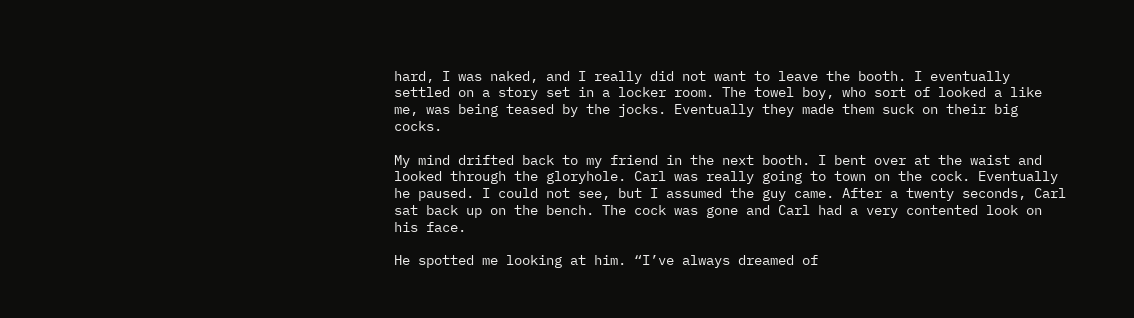hard, I was naked, and I really did not want to leave the booth. I eventually settled on a story set in a locker room. The towel boy, who sort of looked a like me, was being teased by the jocks. Eventually they made them suck on their big cocks.

My mind drifted back to my friend in the next booth. I bent over at the waist and looked through the gloryhole. Carl was really going to town on the cock. Eventually he paused. I could not see, but I assumed the guy came. After a twenty seconds, Carl sat back up on the bench. The cock was gone and Carl had a very contented look on his face.

He spotted me looking at him. “I’ve always dreamed of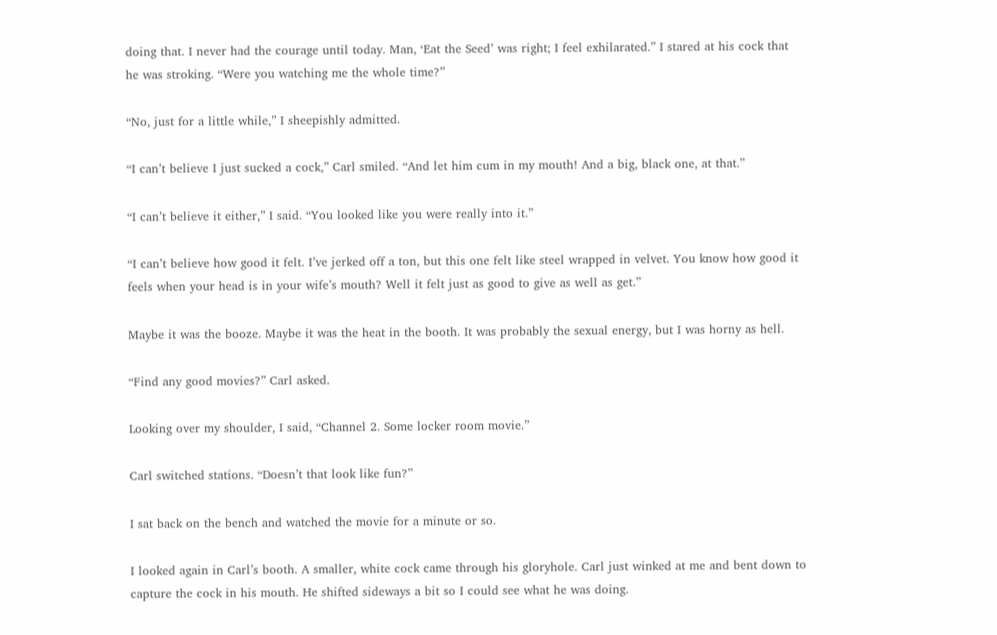doing that. I never had the courage until today. Man, ‘Eat the Seed’ was right; I feel exhilarated.” I stared at his cock that he was stroking. “Were you watching me the whole time?”

“No, just for a little while,” I sheepishly admitted.

“I can’t believe I just sucked a cock,” Carl smiled. “And let him cum in my mouth! And a big, black one, at that.”

“I can’t believe it either,” I said. “You looked like you were really into it.”

“I can’t believe how good it felt. I’ve jerked off a ton, but this one felt like steel wrapped in velvet. You know how good it feels when your head is in your wife’s mouth? Well it felt just as good to give as well as get.”

Maybe it was the booze. Maybe it was the heat in the booth. It was probably the sexual energy, but I was horny as hell.

“Find any good movies?” Carl asked.

Looking over my shoulder, I said, “Channel 2. Some locker room movie.”

Carl switched stations. “Doesn’t that look like fun?”

I sat back on the bench and watched the movie for a minute or so.

I looked again in Carl’s booth. A smaller, white cock came through his gloryhole. Carl just winked at me and bent down to capture the cock in his mouth. He shifted sideways a bit so I could see what he was doing.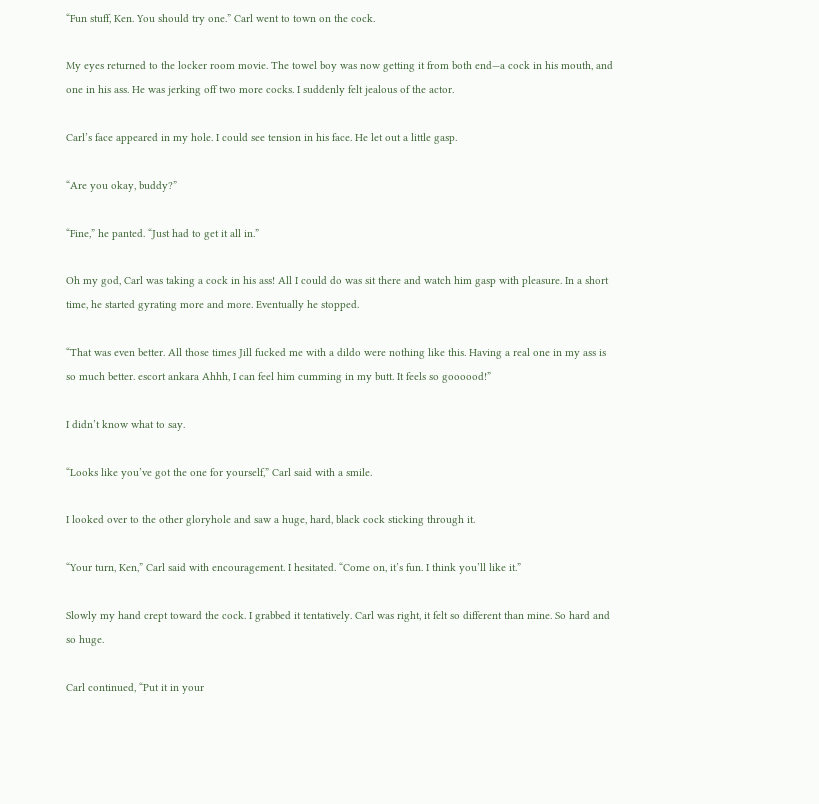“Fun stuff, Ken. You should try one.” Carl went to town on the cock.

My eyes returned to the locker room movie. The towel boy was now getting it from both end—a cock in his mouth, and one in his ass. He was jerking off two more cocks. I suddenly felt jealous of the actor.

Carl’s face appeared in my hole. I could see tension in his face. He let out a little gasp.

“Are you okay, buddy?”

“Fine,” he panted. “Just had to get it all in.”

Oh my god, Carl was taking a cock in his ass! All I could do was sit there and watch him gasp with pleasure. In a short time, he started gyrating more and more. Eventually he stopped.

“That was even better. All those times Jill fucked me with a dildo were nothing like this. Having a real one in my ass is so much better. escort ankara Ahhh, I can feel him cumming in my butt. It feels so goooood!”

I didn’t know what to say.

“Looks like you’ve got the one for yourself,” Carl said with a smile.

I looked over to the other gloryhole and saw a huge, hard, black cock sticking through it.

“Your turn, Ken,” Carl said with encouragement. I hesitated. “Come on, it’s fun. I think you’ll like it.”

Slowly my hand crept toward the cock. I grabbed it tentatively. Carl was right, it felt so different than mine. So hard and so huge.

Carl continued, “Put it in your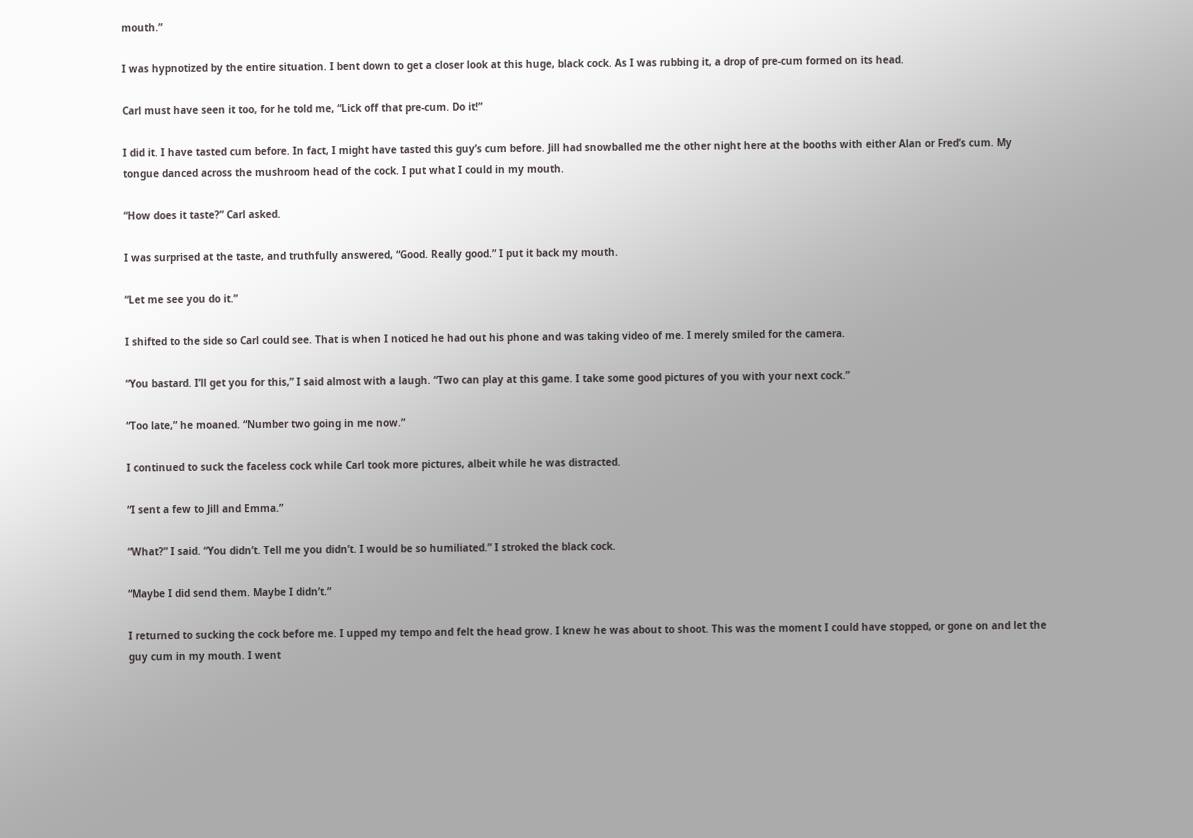mouth.”

I was hypnotized by the entire situation. I bent down to get a closer look at this huge, black cock. As I was rubbing it, a drop of pre-cum formed on its head.

Carl must have seen it too, for he told me, “Lick off that pre-cum. Do it!”

I did it. I have tasted cum before. In fact, I might have tasted this guy’s cum before. Jill had snowballed me the other night here at the booths with either Alan or Fred’s cum. My tongue danced across the mushroom head of the cock. I put what I could in my mouth.

“How does it taste?” Carl asked.

I was surprised at the taste, and truthfully answered, “Good. Really good.” I put it back my mouth.

“Let me see you do it.”

I shifted to the side so Carl could see. That is when I noticed he had out his phone and was taking video of me. I merely smiled for the camera.

“You bastard. I’ll get you for this,” I said almost with a laugh. “Two can play at this game. I take some good pictures of you with your next cock.”

“Too late,” he moaned. “Number two going in me now.”

I continued to suck the faceless cock while Carl took more pictures, albeit while he was distracted.

“I sent a few to Jill and Emma.”

“What?” I said. “You didn’t. Tell me you didn’t. I would be so humiliated.” I stroked the black cock.

“Maybe I did send them. Maybe I didn’t.”

I returned to sucking the cock before me. I upped my tempo and felt the head grow. I knew he was about to shoot. This was the moment I could have stopped, or gone on and let the guy cum in my mouth. I went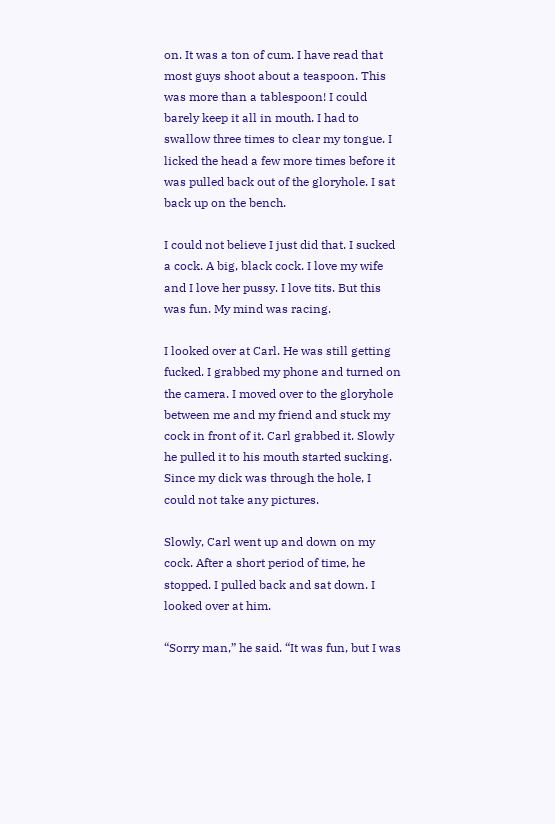on. It was a ton of cum. I have read that most guys shoot about a teaspoon. This was more than a tablespoon! I could barely keep it all in mouth. I had to swallow three times to clear my tongue. I licked the head a few more times before it was pulled back out of the gloryhole. I sat back up on the bench.

I could not believe I just did that. I sucked a cock. A big, black cock. I love my wife and I love her pussy. I love tits. But this was fun. My mind was racing.

I looked over at Carl. He was still getting fucked. I grabbed my phone and turned on the camera. I moved over to the gloryhole between me and my friend and stuck my cock in front of it. Carl grabbed it. Slowly he pulled it to his mouth started sucking. Since my dick was through the hole, I could not take any pictures.

Slowly, Carl went up and down on my cock. After a short period of time, he stopped. I pulled back and sat down. I looked over at him.

“Sorry man,” he said. “It was fun, but I was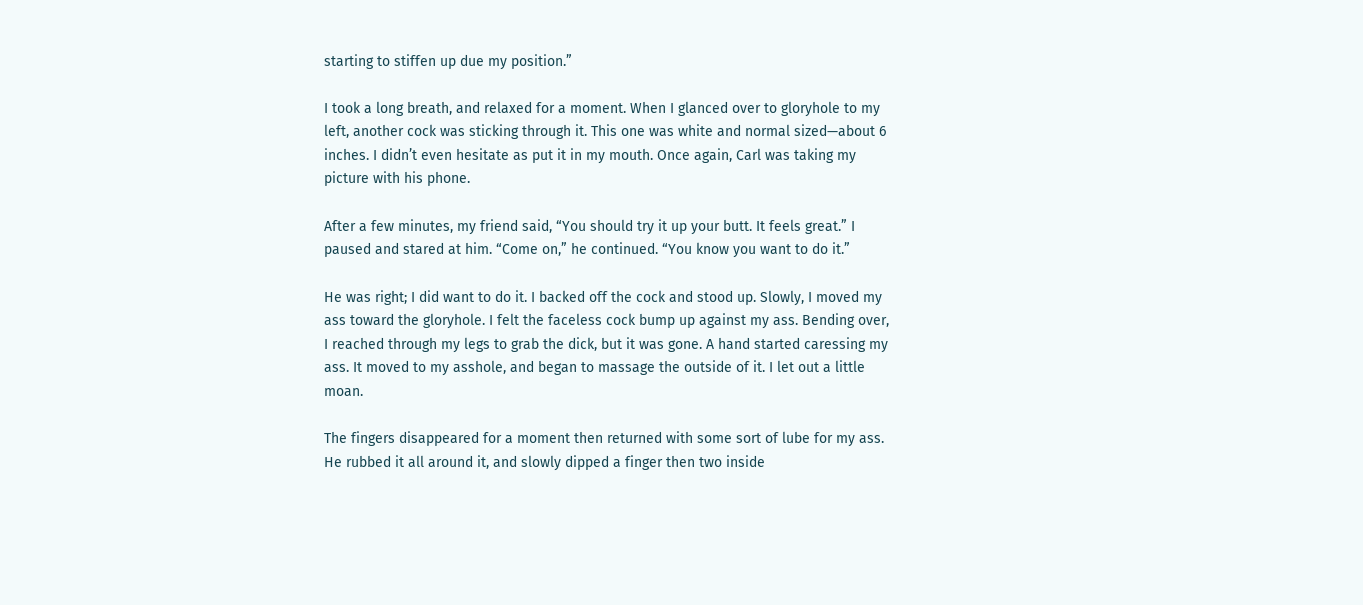starting to stiffen up due my position.”

I took a long breath, and relaxed for a moment. When I glanced over to gloryhole to my left, another cock was sticking through it. This one was white and normal sized—about 6 inches. I didn’t even hesitate as put it in my mouth. Once again, Carl was taking my picture with his phone.

After a few minutes, my friend said, “You should try it up your butt. It feels great.” I paused and stared at him. “Come on,” he continued. “You know you want to do it.”

He was right; I did want to do it. I backed off the cock and stood up. Slowly, I moved my ass toward the gloryhole. I felt the faceless cock bump up against my ass. Bending over, I reached through my legs to grab the dick, but it was gone. A hand started caressing my ass. It moved to my asshole, and began to massage the outside of it. I let out a little moan.

The fingers disappeared for a moment then returned with some sort of lube for my ass. He rubbed it all around it, and slowly dipped a finger then two inside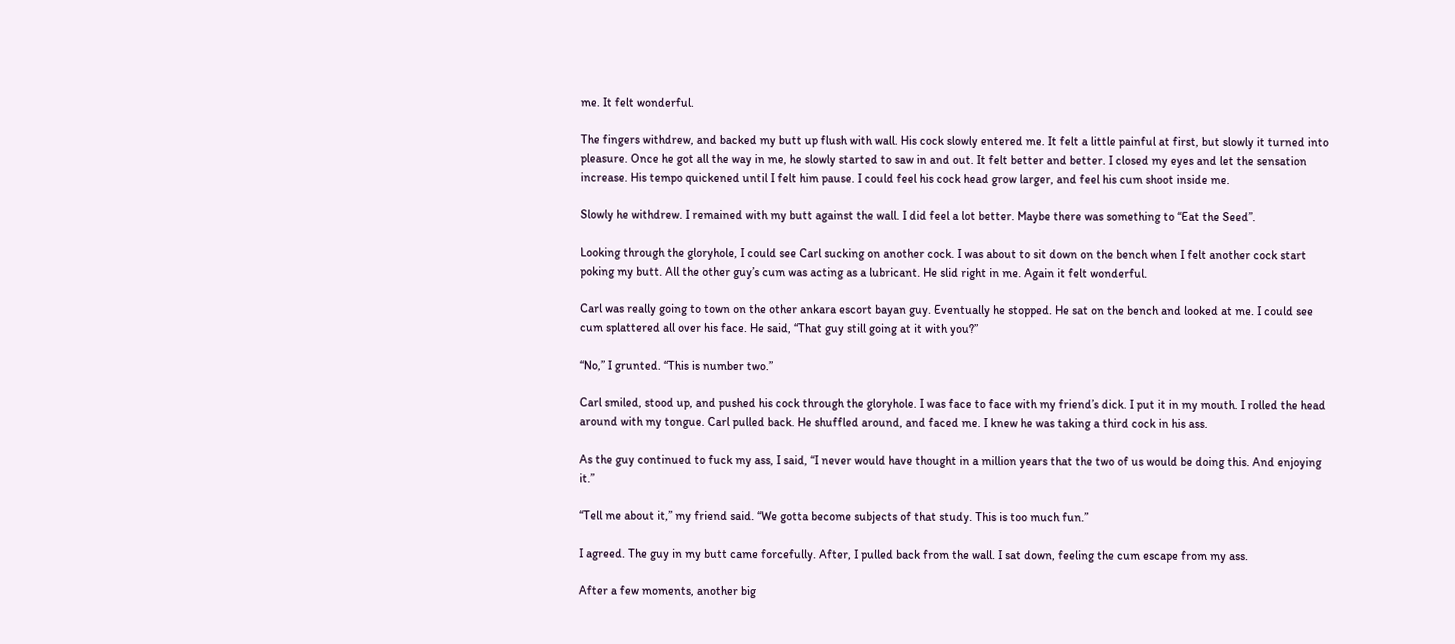me. It felt wonderful.

The fingers withdrew, and backed my butt up flush with wall. His cock slowly entered me. It felt a little painful at first, but slowly it turned into pleasure. Once he got all the way in me, he slowly started to saw in and out. It felt better and better. I closed my eyes and let the sensation increase. His tempo quickened until I felt him pause. I could feel his cock head grow larger, and feel his cum shoot inside me.

Slowly he withdrew. I remained with my butt against the wall. I did feel a lot better. Maybe there was something to “Eat the Seed”.

Looking through the gloryhole, I could see Carl sucking on another cock. I was about to sit down on the bench when I felt another cock start poking my butt. All the other guy’s cum was acting as a lubricant. He slid right in me. Again it felt wonderful.

Carl was really going to town on the other ankara escort bayan guy. Eventually he stopped. He sat on the bench and looked at me. I could see cum splattered all over his face. He said, “That guy still going at it with you?”

“No,” I grunted. “This is number two.”

Carl smiled, stood up, and pushed his cock through the gloryhole. I was face to face with my friend’s dick. I put it in my mouth. I rolled the head around with my tongue. Carl pulled back. He shuffled around, and faced me. I knew he was taking a third cock in his ass.

As the guy continued to fuck my ass, I said, “I never would have thought in a million years that the two of us would be doing this. And enjoying it.”

“Tell me about it,” my friend said. “We gotta become subjects of that study. This is too much fun.”

I agreed. The guy in my butt came forcefully. After, I pulled back from the wall. I sat down, feeling the cum escape from my ass.

After a few moments, another big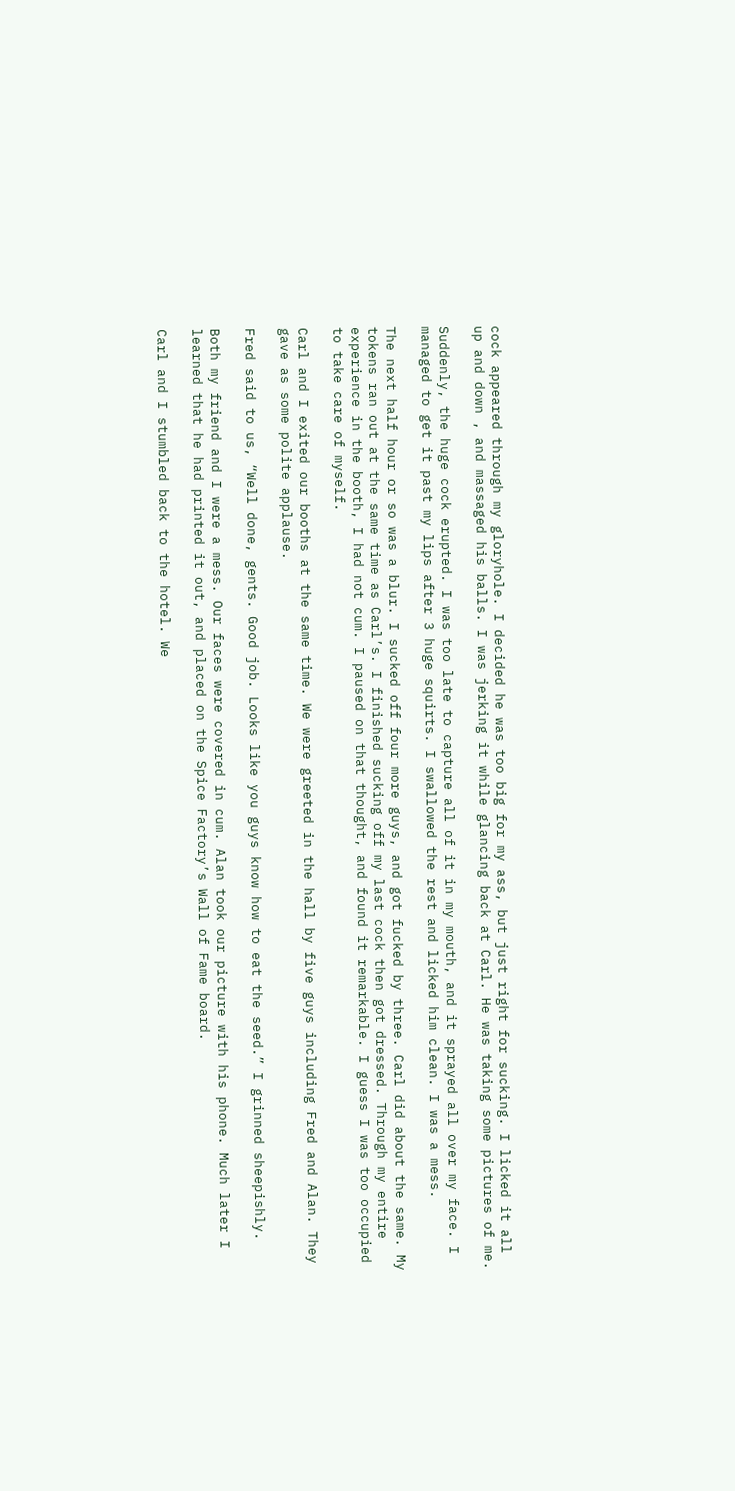cock appeared through my gloryhole. I decided he was too big for my ass, but just right for sucking. I licked it all up and down , and massaged his balls. I was jerking it while glancing back at Carl. He was taking some pictures of me.

Suddenly, the huge cock erupted. I was too late to capture all of it in my mouth, and it sprayed all over my face. I managed to get it past my lips after 3 huge squirts. I swallowed the rest and licked him clean. I was a mess.

The next half hour or so was a blur. I sucked off four more guys, and got fucked by three. Carl did about the same. My tokens ran out at the same time as Carl’s. I finished sucking off my last cock then got dressed. Through my entire experience in the booth, I had not cum. I paused on that thought, and found it remarkable. I guess I was too occupied to take care of myself.

Carl and I exited our booths at the same time. We were greeted in the hall by five guys including Fred and Alan. They gave as some polite applause.

Fred said to us, “Well done, gents. Good job. Looks like you guys know how to eat the seed.” I grinned sheepishly.

Both my friend and I were a mess. Our faces were covered in cum. Alan took our picture with his phone. Much later I learned that he had printed it out, and placed on the Spice Factory’s Wall of Fame board.

Carl and I stumbled back to the hotel. We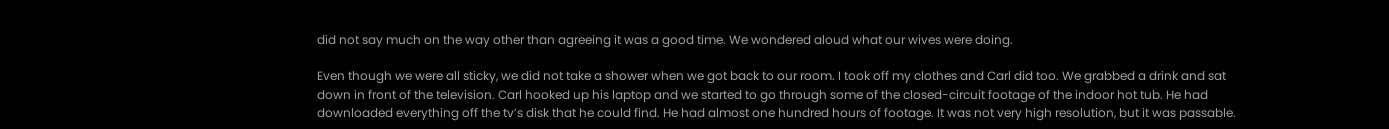did not say much on the way other than agreeing it was a good time. We wondered aloud what our wives were doing.

Even though we were all sticky, we did not take a shower when we got back to our room. I took off my clothes and Carl did too. We grabbed a drink and sat down in front of the television. Carl hooked up his laptop and we started to go through some of the closed-circuit footage of the indoor hot tub. He had downloaded everything off the tv’s disk that he could find. He had almost one hundred hours of footage. It was not very high resolution, but it was passable.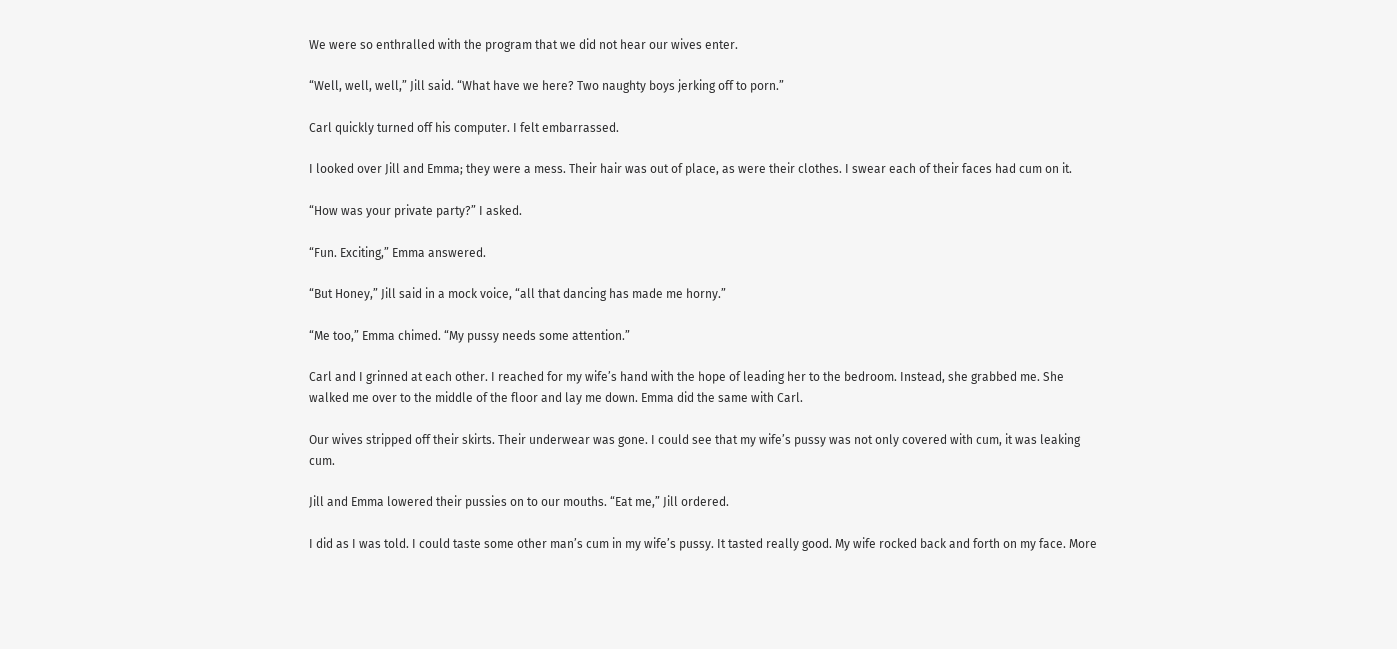We were so enthralled with the program that we did not hear our wives enter.

“Well, well, well,” Jill said. “What have we here? Two naughty boys jerking off to porn.”

Carl quickly turned off his computer. I felt embarrassed.

I looked over Jill and Emma; they were a mess. Their hair was out of place, as were their clothes. I swear each of their faces had cum on it.

“How was your private party?” I asked.

“Fun. Exciting,” Emma answered.

“But Honey,” Jill said in a mock voice, “all that dancing has made me horny.”

“Me too,” Emma chimed. “My pussy needs some attention.”

Carl and I grinned at each other. I reached for my wife’s hand with the hope of leading her to the bedroom. Instead, she grabbed me. She walked me over to the middle of the floor and lay me down. Emma did the same with Carl.

Our wives stripped off their skirts. Their underwear was gone. I could see that my wife’s pussy was not only covered with cum, it was leaking cum.

Jill and Emma lowered their pussies on to our mouths. “Eat me,” Jill ordered.

I did as I was told. I could taste some other man’s cum in my wife’s pussy. It tasted really good. My wife rocked back and forth on my face. More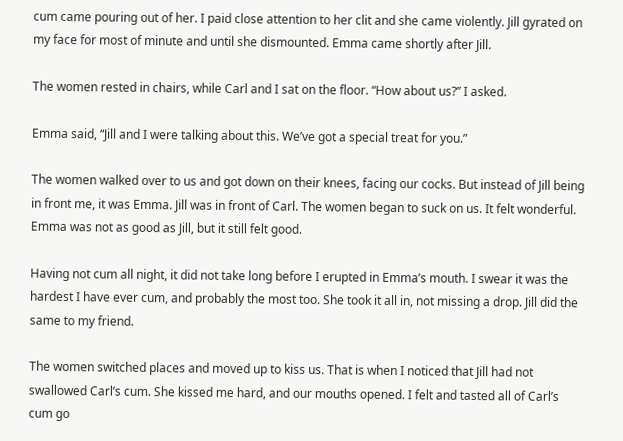cum came pouring out of her. I paid close attention to her clit and she came violently. Jill gyrated on my face for most of minute and until she dismounted. Emma came shortly after Jill.

The women rested in chairs, while Carl and I sat on the floor. “How about us?” I asked.

Emma said, “Jill and I were talking about this. We’ve got a special treat for you.”

The women walked over to us and got down on their knees, facing our cocks. But instead of Jill being in front me, it was Emma. Jill was in front of Carl. The women began to suck on us. It felt wonderful. Emma was not as good as Jill, but it still felt good.

Having not cum all night, it did not take long before I erupted in Emma’s mouth. I swear it was the hardest I have ever cum, and probably the most too. She took it all in, not missing a drop. Jill did the same to my friend.

The women switched places and moved up to kiss us. That is when I noticed that Jill had not swallowed Carl’s cum. She kissed me hard, and our mouths opened. I felt and tasted all of Carl’s cum go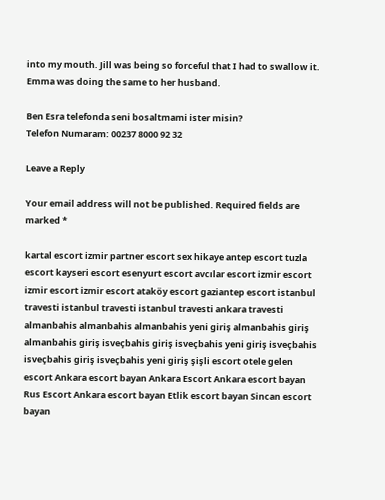into my mouth. Jill was being so forceful that I had to swallow it. Emma was doing the same to her husband.

Ben Esra telefonda seni bosaltmami ister misin?
Telefon Numaram: 00237 8000 92 32

Leave a Reply

Your email address will not be published. Required fields are marked *

kartal escort izmir partner escort sex hikaye antep escort tuzla escort kayseri escort esenyurt escort avcılar escort izmir escort izmir escort izmir escort ataköy escort gaziantep escort istanbul travesti istanbul travesti istanbul travesti ankara travesti almanbahis almanbahis almanbahis yeni giriş almanbahis giriş almanbahis giriş isveçbahis giriş isveçbahis yeni giriş isveçbahis isveçbahis giriş isveçbahis yeni giriş şişli escort otele gelen escort Ankara escort bayan Ankara Escort Ankara escort bayan Rus Escort Ankara escort bayan Etlik escort bayan Sincan escort bayan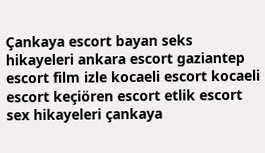Çankaya escort bayan seks hikayeleri ankara escort gaziantep escort film izle kocaeli escort kocaeli escort keçiören escort etlik escort sex hikayeleri çankaya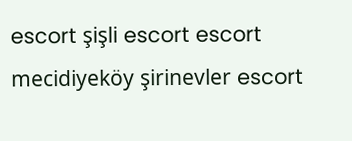escort şişli escort escort mecidiyeköy şirinevler escort